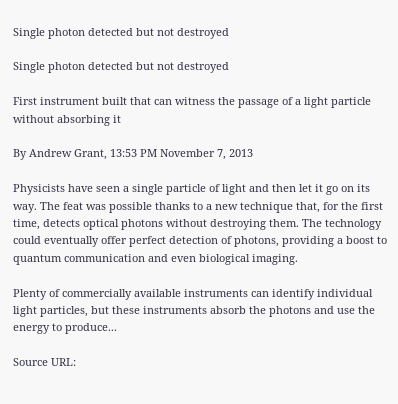Single photon detected but not destroyed

Single photon detected but not destroyed

First instrument built that can witness the passage of a light particle without absorbing it

By Andrew Grant, 13:53 PM November 7, 2013

Physicists have seen a single particle of light and then let it go on its way. The feat was possible thanks to a new technique that, for the first time, detects optical photons without destroying them. The technology could eventually offer perfect detection of photons, providing a boost to quantum communication and even biological imaging.

Plenty of commercially available instruments can identify individual light particles, but these instruments absorb the photons and use the energy to produce...

Source URL: